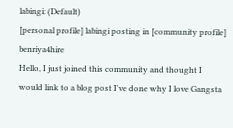labingi: (Default)
[personal profile] labingi posting in [community profile] benriya4hire
Hello, I just joined this community and thought I would link to a blog post I've done why I love Gangsta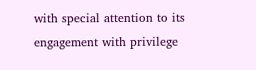with special attention to its engagement with privilege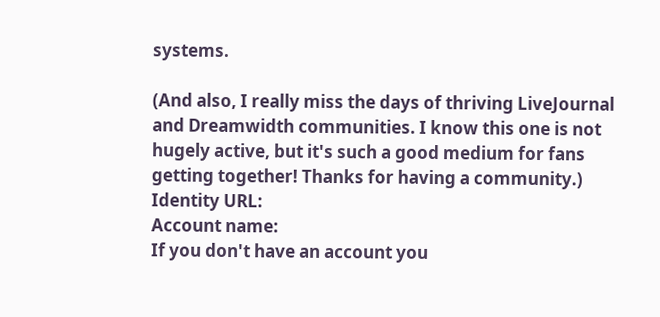systems.

(And also, I really miss the days of thriving LiveJournal and Dreamwidth communities. I know this one is not hugely active, but it's such a good medium for fans getting together! Thanks for having a community.)
Identity URL:
Account name:
If you don't have an account you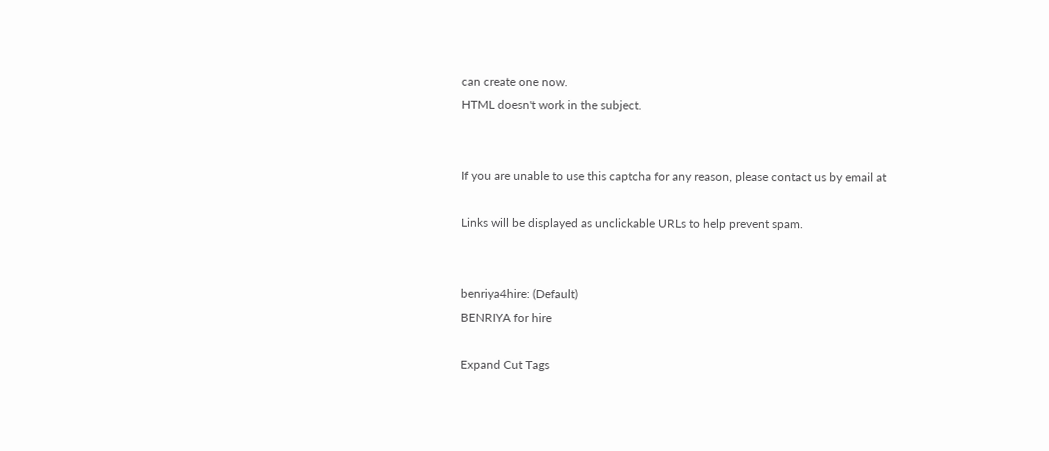can create one now.
HTML doesn't work in the subject.


If you are unable to use this captcha for any reason, please contact us by email at

Links will be displayed as unclickable URLs to help prevent spam.


benriya4hire: (Default)
BENRIYA for hire

Expand Cut Tags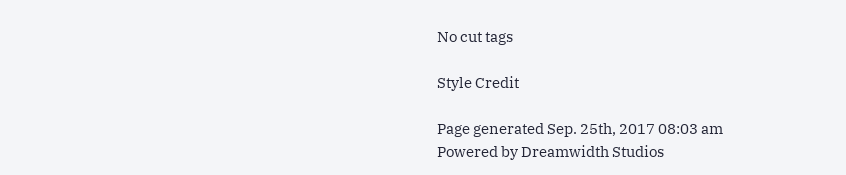No cut tags

Style Credit

Page generated Sep. 25th, 2017 08:03 am
Powered by Dreamwidth Studios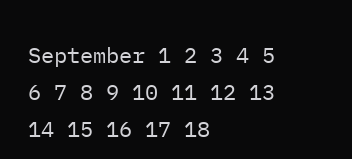September 1 2 3 4 5 6 7 8 9 10 11 12 13 14 15 16 17 18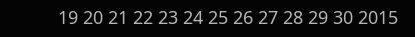19 20 21 22 23 24 25 26 27 28 29 30 2015